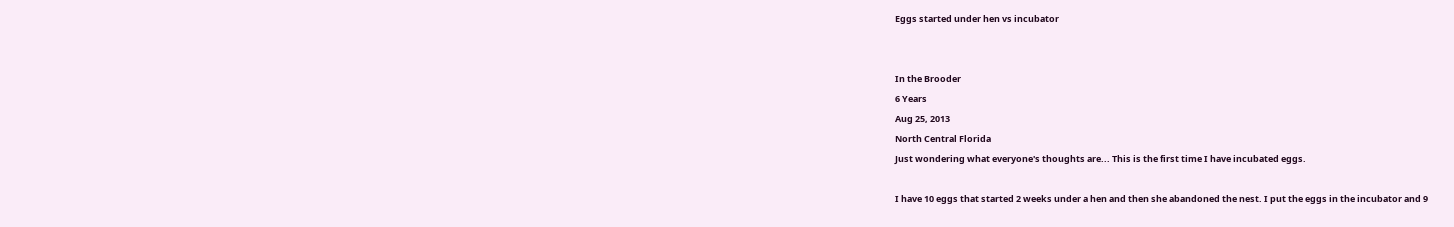Eggs started under hen vs incubator


In the Brooder
6 Years
Aug 25, 2013
North Central Florida
Just wondering what everyone's thoughts are... This is the first time I have incubated eggs.

I have 10 eggs that started 2 weeks under a hen and then she abandoned the nest. I put the eggs in the incubator and 9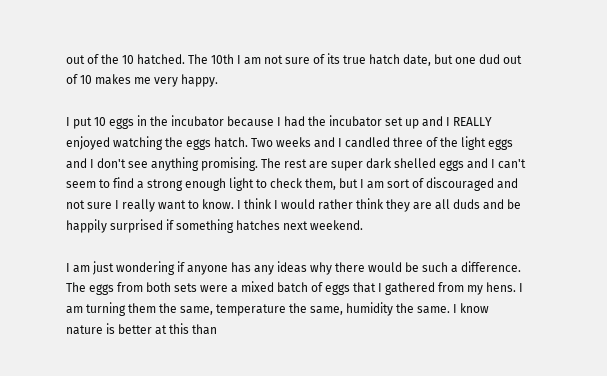out of the 10 hatched. The 10th I am not sure of its true hatch date, but one dud out of 10 makes me very happy.

I put 10 eggs in the incubator because I had the incubator set up and I REALLY enjoyed watching the eggs hatch. Two weeks and I candled three of the light eggs and I don't see anything promising. The rest are super dark shelled eggs and I can't seem to find a strong enough light to check them, but I am sort of discouraged and not sure I really want to know. I think I would rather think they are all duds and be happily surprised if something hatches next weekend.

I am just wondering if anyone has any ideas why there would be such a difference. The eggs from both sets were a mixed batch of eggs that I gathered from my hens. I am turning them the same, temperature the same, humidity the same. I know nature is better at this than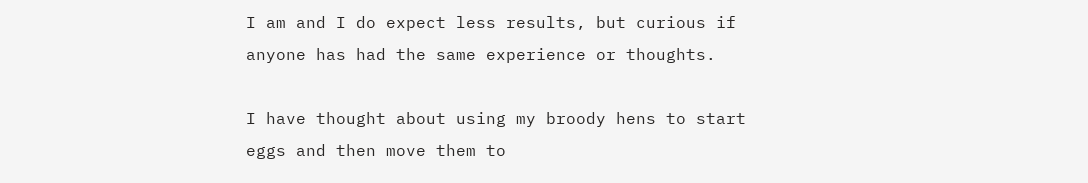I am and I do expect less results, but curious if anyone has had the same experience or thoughts.

I have thought about using my broody hens to start eggs and then move them to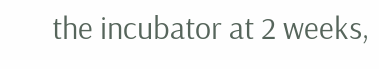the incubator at 2 weeks,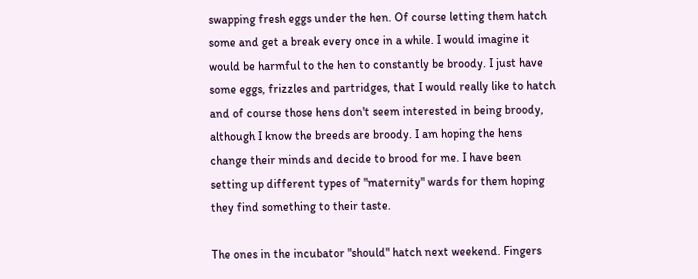swapping fresh eggs under the hen. Of course letting them hatch some and get a break every once in a while. I would imagine it would be harmful to the hen to constantly be broody. I just have some eggs, frizzles and partridges, that I would really like to hatch and of course those hens don't seem interested in being broody, although I know the breeds are broody. I am hoping the hens change their minds and decide to brood for me. I have been setting up different types of "maternity" wards for them hoping they find something to their taste.

The ones in the incubator "should" hatch next weekend. Fingers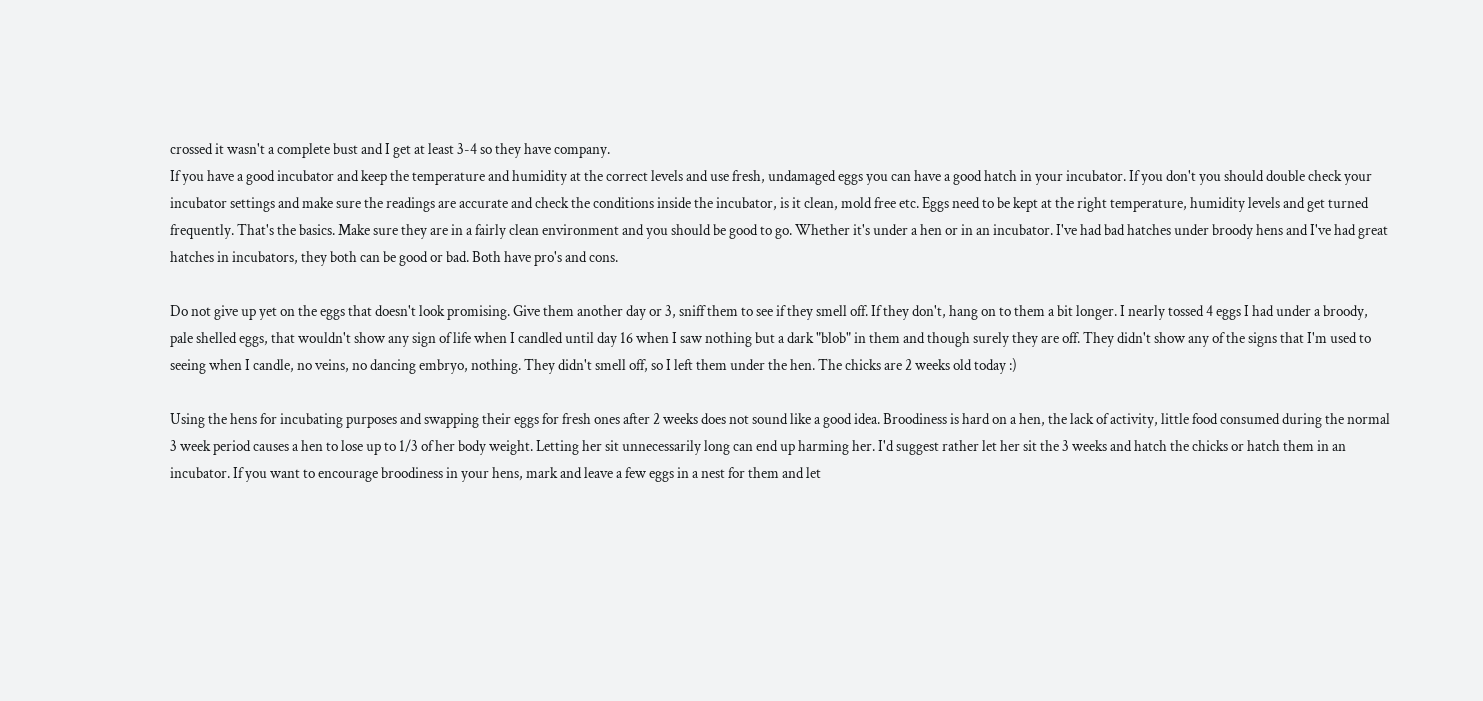crossed it wasn't a complete bust and I get at least 3-4 so they have company.
If you have a good incubator and keep the temperature and humidity at the correct levels and use fresh, undamaged eggs you can have a good hatch in your incubator. If you don't you should double check your incubator settings and make sure the readings are accurate and check the conditions inside the incubator, is it clean, mold free etc. Eggs need to be kept at the right temperature, humidity levels and get turned frequently. That's the basics. Make sure they are in a fairly clean environment and you should be good to go. Whether it's under a hen or in an incubator. I've had bad hatches under broody hens and I've had great hatches in incubators, they both can be good or bad. Both have pro's and cons.

Do not give up yet on the eggs that doesn't look promising. Give them another day or 3, sniff them to see if they smell off. If they don't, hang on to them a bit longer. I nearly tossed 4 eggs I had under a broody, pale shelled eggs, that wouldn't show any sign of life when I candled until day 16 when I saw nothing but a dark "blob" in them and though surely they are off. They didn't show any of the signs that I'm used to seeing when I candle, no veins, no dancing embryo, nothing. They didn't smell off, so I left them under the hen. The chicks are 2 weeks old today :)

Using the hens for incubating purposes and swapping their eggs for fresh ones after 2 weeks does not sound like a good idea. Broodiness is hard on a hen, the lack of activity, little food consumed during the normal 3 week period causes a hen to lose up to 1/3 of her body weight. Letting her sit unnecessarily long can end up harming her. I'd suggest rather let her sit the 3 weeks and hatch the chicks or hatch them in an incubator. If you want to encourage broodiness in your hens, mark and leave a few eggs in a nest for them and let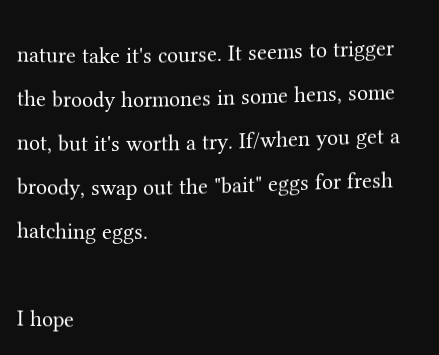nature take it's course. It seems to trigger the broody hormones in some hens, some not, but it's worth a try. If/when you get a broody, swap out the "bait" eggs for fresh hatching eggs.

I hope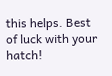this helps. Best of luck with your hatch!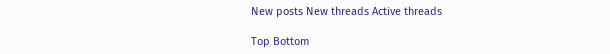New posts New threads Active threads

Top Bottom